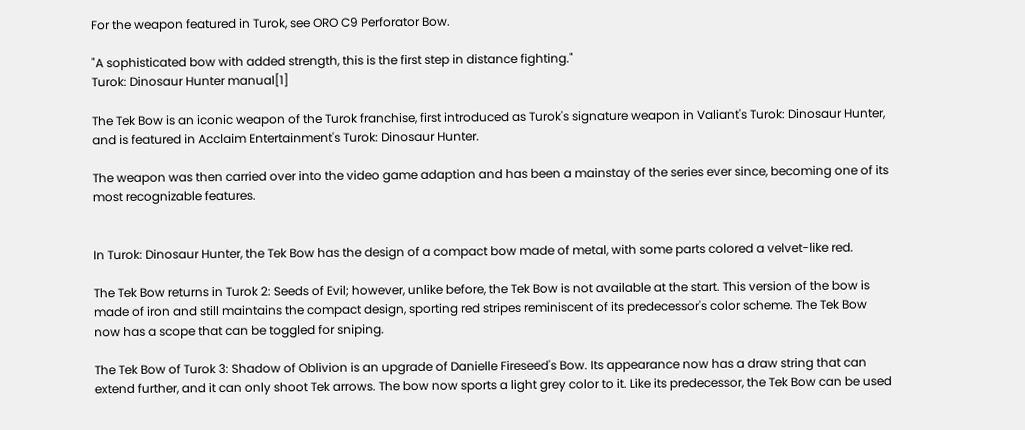For the weapon featured in Turok, see ORO C9 Perforator Bow.

"A sophisticated bow with added strength, this is the first step in distance fighting."
Turok: Dinosaur Hunter manual[1]

The Tek Bow is an iconic weapon of the Turok franchise, first introduced as Turok's signature weapon in Valiant's Turok: Dinosaur Hunter, and is featured in Acclaim Entertainment's Turok: Dinosaur Hunter.

The weapon was then carried over into the video game adaption and has been a mainstay of the series ever since, becoming one of its most recognizable features.


In Turok: Dinosaur Hunter, the Tek Bow has the design of a compact bow made of metal, with some parts colored a velvet-like red.

The Tek Bow returns in Turok 2: Seeds of Evil; however, unlike before, the Tek Bow is not available at the start. This version of the bow is made of iron and still maintains the compact design, sporting red stripes reminiscent of its predecessor's color scheme. The Tek Bow now has a scope that can be toggled for sniping.

The Tek Bow of Turok 3: Shadow of Oblivion is an upgrade of Danielle Fireseed's Bow. Its appearance now has a draw string that can extend further, and it can only shoot Tek arrows. The bow now sports a light grey color to it. Like its predecessor, the Tek Bow can be used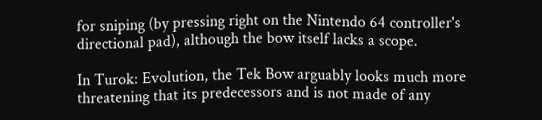for sniping (by pressing right on the Nintendo 64 controller's directional pad), although the bow itself lacks a scope.

In Turok: Evolution, the Tek Bow arguably looks much more threatening that its predecessors and is not made of any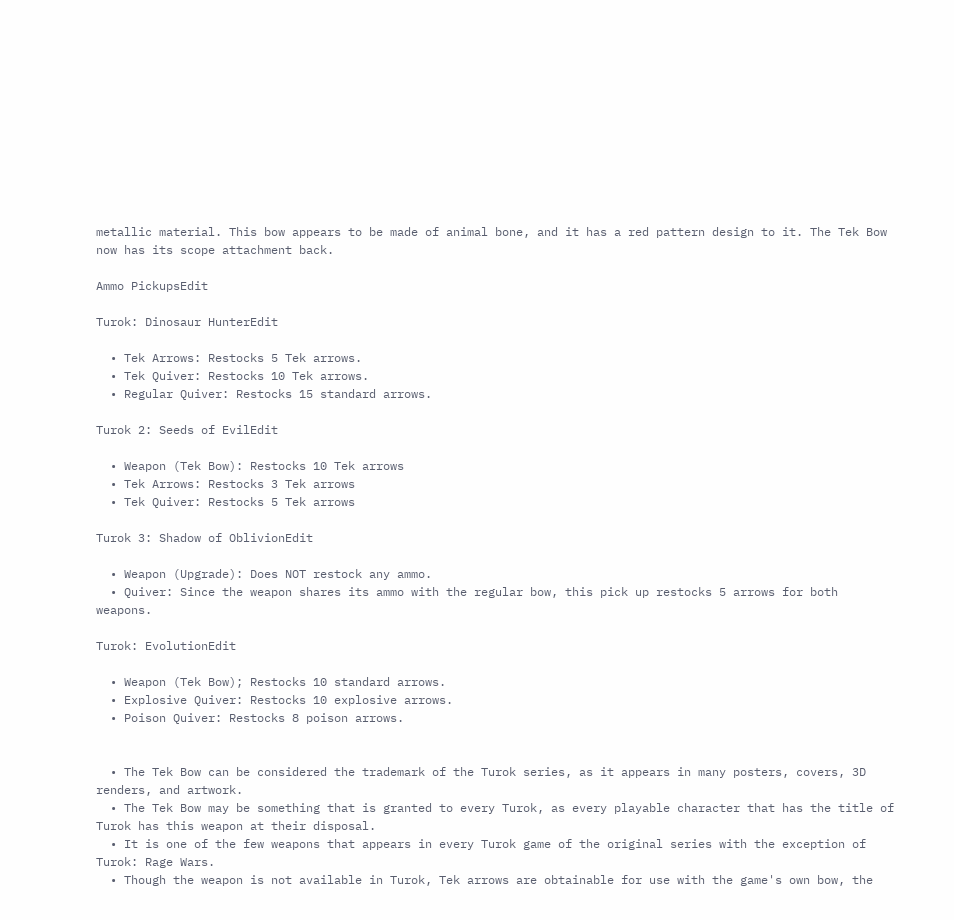metallic material. This bow appears to be made of animal bone, and it has a red pattern design to it. The Tek Bow now has its scope attachment back.

Ammo PickupsEdit

Turok: Dinosaur HunterEdit

  • Tek Arrows: Restocks 5 Tek arrows.
  • Tek Quiver: Restocks 10 Tek arrows.
  • Regular Quiver: Restocks 15 standard arrows.

Turok 2: Seeds of EvilEdit

  • Weapon (Tek Bow): Restocks 10 Tek arrows
  • Tek Arrows: Restocks 3 Tek arrows
  • Tek Quiver: Restocks 5 Tek arrows

Turok 3: Shadow of OblivionEdit

  • Weapon (Upgrade): Does NOT restock any ammo.
  • Quiver: Since the weapon shares its ammo with the regular bow, this pick up restocks 5 arrows for both weapons.

Turok: EvolutionEdit

  • Weapon (Tek Bow); Restocks 10 standard arrows.
  • Explosive Quiver: Restocks 10 explosive arrows.
  • Poison Quiver: Restocks 8 poison arrows.


  • The Tek Bow can be considered the trademark of the Turok series, as it appears in many posters, covers, 3D renders, and artwork.
  • The Tek Bow may be something that is granted to every Turok, as every playable character that has the title of Turok has this weapon at their disposal.
  • It is one of the few weapons that appears in every Turok game of the original series with the exception of Turok: Rage Wars.
  • Though the weapon is not available in Turok, Tek arrows are obtainable for use with the game's own bow, the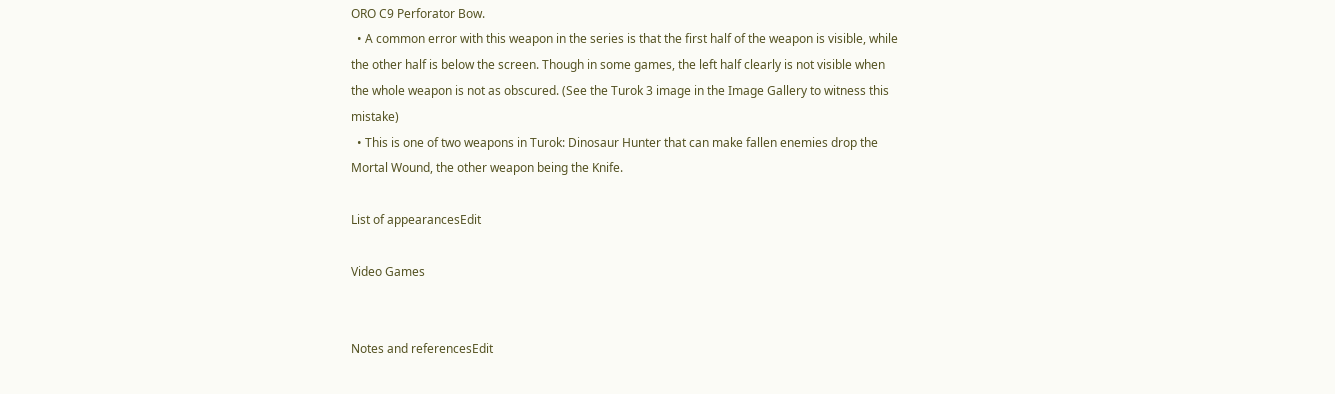ORO C9 Perforator Bow.
  • A common error with this weapon in the series is that the first half of the weapon is visible, while the other half is below the screen. Though in some games, the left half clearly is not visible when the whole weapon is not as obscured. (See the Turok 3 image in the Image Gallery to witness this mistake)
  • This is one of two weapons in Turok: Dinosaur Hunter that can make fallen enemies drop the Mortal Wound, the other weapon being the Knife.

List of appearancesEdit

Video Games


Notes and referencesEdit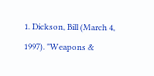1. Dickson, Bill (March 4, 1997). "Weapons &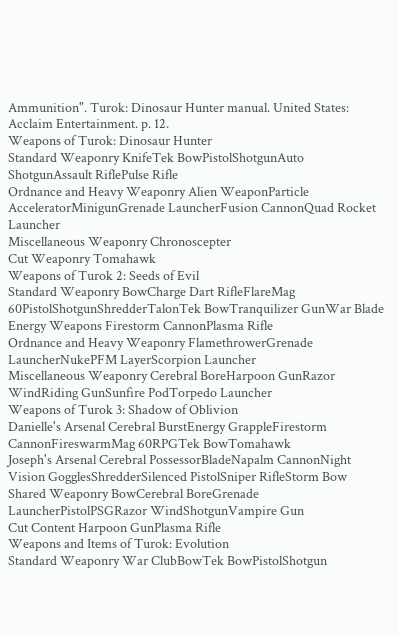Ammunition". Turok: Dinosaur Hunter manual. United States: Acclaim Entertainment. p. 12.
Weapons of Turok: Dinosaur Hunter
Standard Weaponry KnifeTek BowPistolShotgunAuto ShotgunAssault RiflePulse Rifle
Ordnance and Heavy Weaponry Alien WeaponParticle AcceleratorMinigunGrenade LauncherFusion CannonQuad Rocket Launcher
Miscellaneous Weaponry Chronoscepter
Cut Weaponry Tomahawk
Weapons of Turok 2: Seeds of Evil
Standard Weaponry BowCharge Dart RifleFlareMag 60PistolShotgunShredderTalonTek BowTranquilizer GunWar Blade
Energy Weapons Firestorm CannonPlasma Rifle
Ordnance and Heavy Weaponry FlamethrowerGrenade LauncherNukePFM LayerScorpion Launcher
Miscellaneous Weaponry Cerebral BoreHarpoon GunRazor WindRiding GunSunfire PodTorpedo Launcher
Weapons of Turok 3: Shadow of Oblivion
Danielle's Arsenal Cerebral BurstEnergy GrappleFirestorm CannonFireswarmMag 60RPGTek BowTomahawk
Joseph's Arsenal Cerebral PossessorBladeNapalm CannonNight Vision GogglesShredderSilenced PistolSniper RifleStorm Bow
Shared Weaponry BowCerebral BoreGrenade LauncherPistolPSGRazor WindShotgunVampire Gun
Cut Content Harpoon GunPlasma Rifle
Weapons and Items of Turok: Evolution
Standard Weaponry War ClubBowTek BowPistolShotgun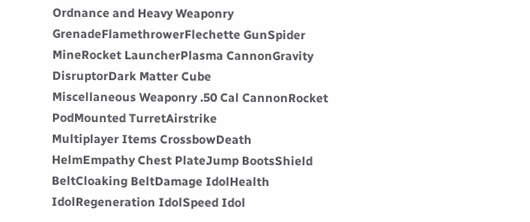Ordnance and Heavy Weaponry GrenadeFlamethrowerFlechette GunSpider MineRocket LauncherPlasma CannonGravity DisruptorDark Matter Cube
Miscellaneous Weaponry .50 Cal CannonRocket PodMounted TurretAirstrike
Multiplayer Items CrossbowDeath HelmEmpathy Chest PlateJump BootsShield BeltCloaking BeltDamage IdolHealth IdolRegeneration IdolSpeed Idol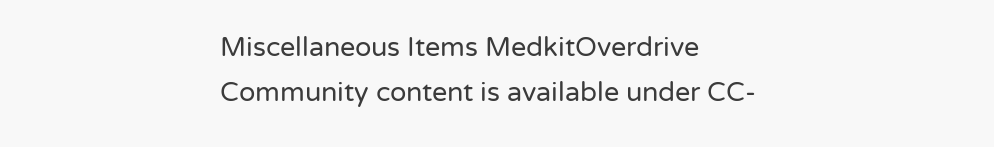Miscellaneous Items MedkitOverdrive
Community content is available under CC-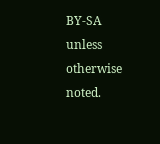BY-SA unless otherwise noted.